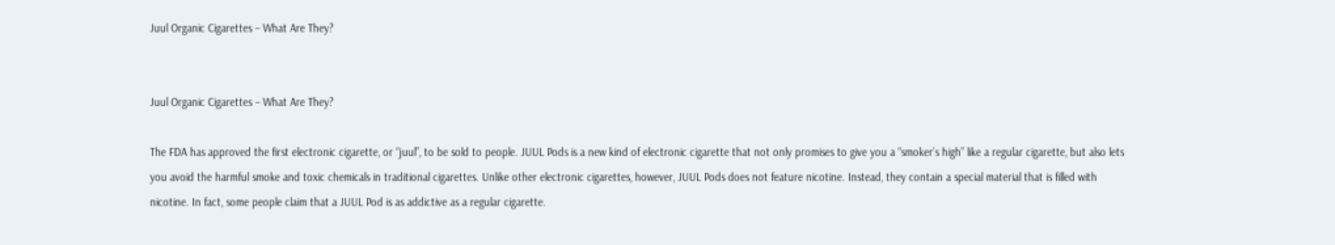Juul Organic Cigarettes – What Are They?


Juul Organic Cigarettes – What Are They?

The FDA has approved the first electronic cigarette, or “juul”, to be sold to people. JUUL Pods is a new kind of electronic cigarette that not only promises to give you a “smoker’s high” like a regular cigarette, but also lets you avoid the harmful smoke and toxic chemicals in traditional cigarettes. Unlike other electronic cigarettes, however, JUUL Pods does not feature nicotine. Instead, they contain a special material that is filled with nicotine. In fact, some people claim that a JUUL Pod is as addictive as a regular cigarette.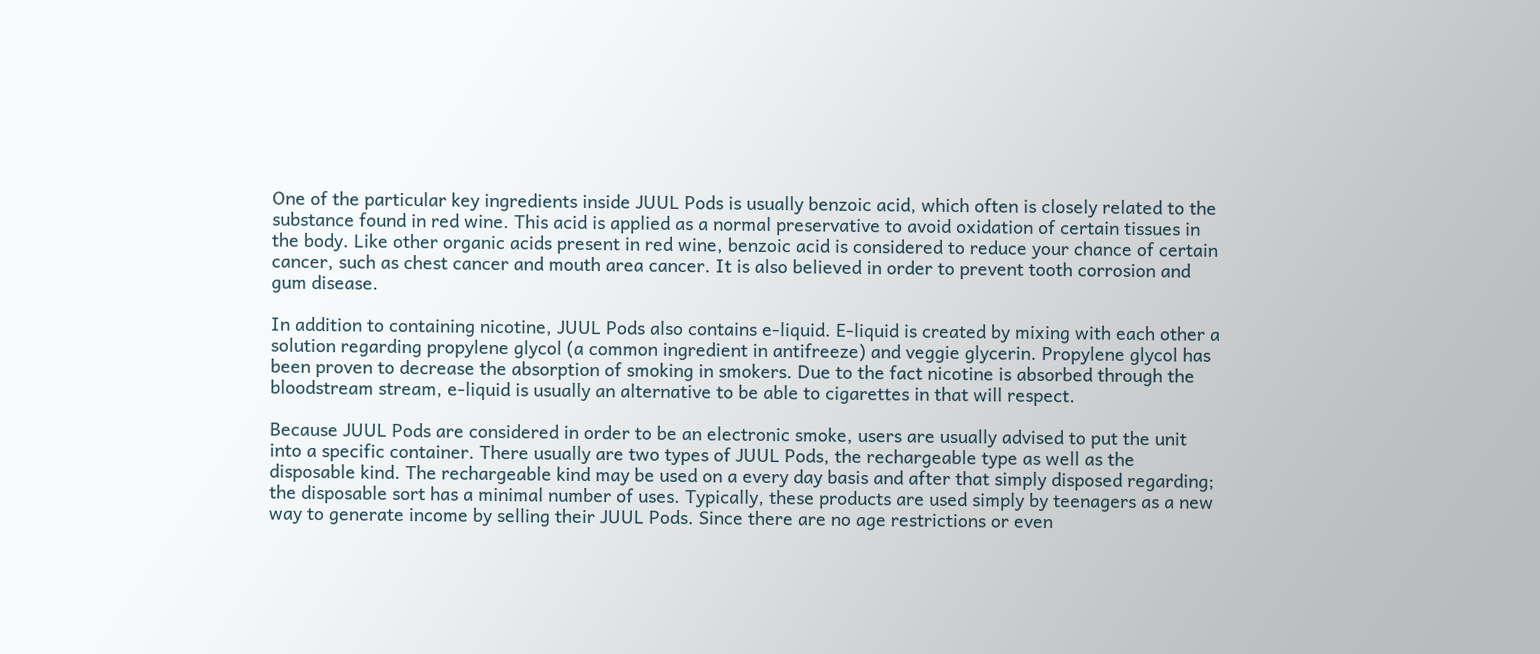One of the particular key ingredients inside JUUL Pods is usually benzoic acid, which often is closely related to the substance found in red wine. This acid is applied as a normal preservative to avoid oxidation of certain tissues in the body. Like other organic acids present in red wine, benzoic acid is considered to reduce your chance of certain cancer, such as chest cancer and mouth area cancer. It is also believed in order to prevent tooth corrosion and gum disease.

In addition to containing nicotine, JUUL Pods also contains e-liquid. E-liquid is created by mixing with each other a solution regarding propylene glycol (a common ingredient in antifreeze) and veggie glycerin. Propylene glycol has been proven to decrease the absorption of smoking in smokers. Due to the fact nicotine is absorbed through the bloodstream stream, e-liquid is usually an alternative to be able to cigarettes in that will respect.

Because JUUL Pods are considered in order to be an electronic smoke, users are usually advised to put the unit into a specific container. There usually are two types of JUUL Pods, the rechargeable type as well as the disposable kind. The rechargeable kind may be used on a every day basis and after that simply disposed regarding; the disposable sort has a minimal number of uses. Typically, these products are used simply by teenagers as a new way to generate income by selling their JUUL Pods. Since there are no age restrictions or even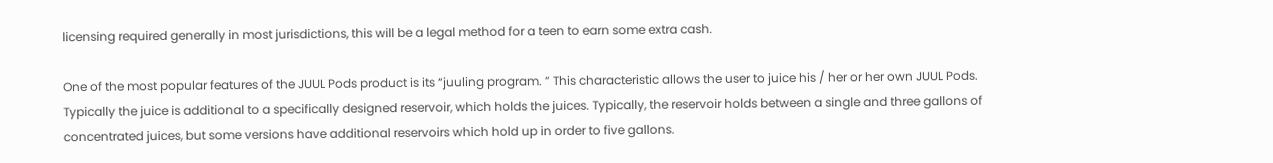licensing required generally in most jurisdictions, this will be a legal method for a teen to earn some extra cash.

One of the most popular features of the JUUL Pods product is its “juuling program. ” This characteristic allows the user to juice his / her or her own JUUL Pods. Typically the juice is additional to a specifically designed reservoir, which holds the juices. Typically, the reservoir holds between a single and three gallons of concentrated juices, but some versions have additional reservoirs which hold up in order to five gallons.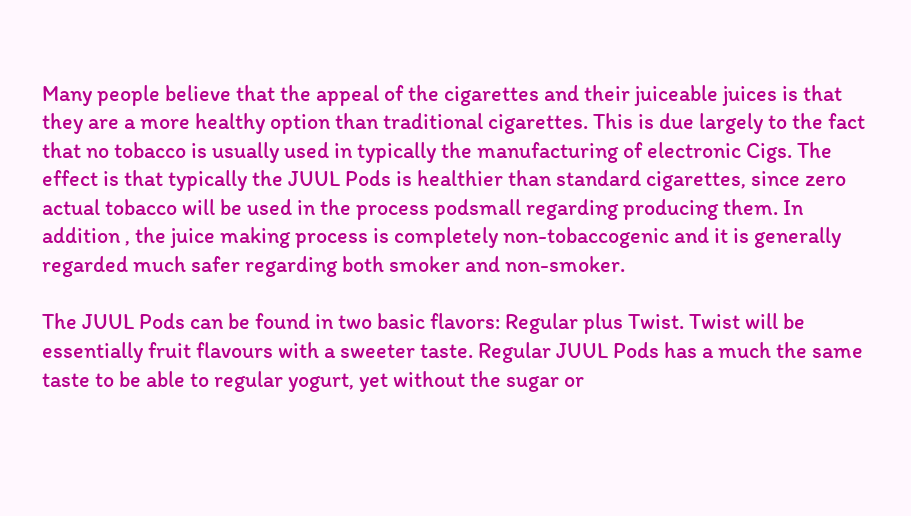Many people believe that the appeal of the cigarettes and their juiceable juices is that they are a more healthy option than traditional cigarettes. This is due largely to the fact that no tobacco is usually used in typically the manufacturing of electronic Cigs. The effect is that typically the JUUL Pods is healthier than standard cigarettes, since zero actual tobacco will be used in the process podsmall regarding producing them. In addition , the juice making process is completely non-tobaccogenic and it is generally regarded much safer regarding both smoker and non-smoker.

The JUUL Pods can be found in two basic flavors: Regular plus Twist. Twist will be essentially fruit flavours with a sweeter taste. Regular JUUL Pods has a much the same taste to be able to regular yogurt, yet without the sugar or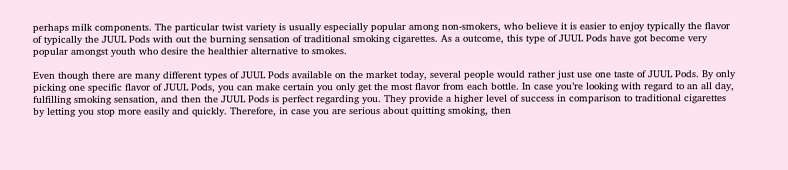perhaps milk components. The particular twist variety is usually especially popular among non-smokers, who believe it is easier to enjoy typically the flavor of typically the JUUL Pods with out the burning sensation of traditional smoking cigarettes. As a outcome, this type of JUUL Pods have got become very popular amongst youth who desire the healthier alternative to smokes.

Even though there are many different types of JUUL Pods available on the market today, several people would rather just use one taste of JUUL Pods. By only picking one specific flavor of JUUL Pods, you can make certain you only get the most flavor from each bottle. In case you’re looking with regard to an all day, fulfilling smoking sensation, and then the JUUL Pods is perfect regarding you. They provide a higher level of success in comparison to traditional cigarettes by letting you stop more easily and quickly. Therefore, in case you are serious about quitting smoking, then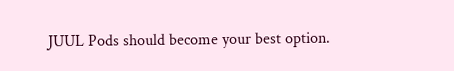JUUL Pods should become your best option.